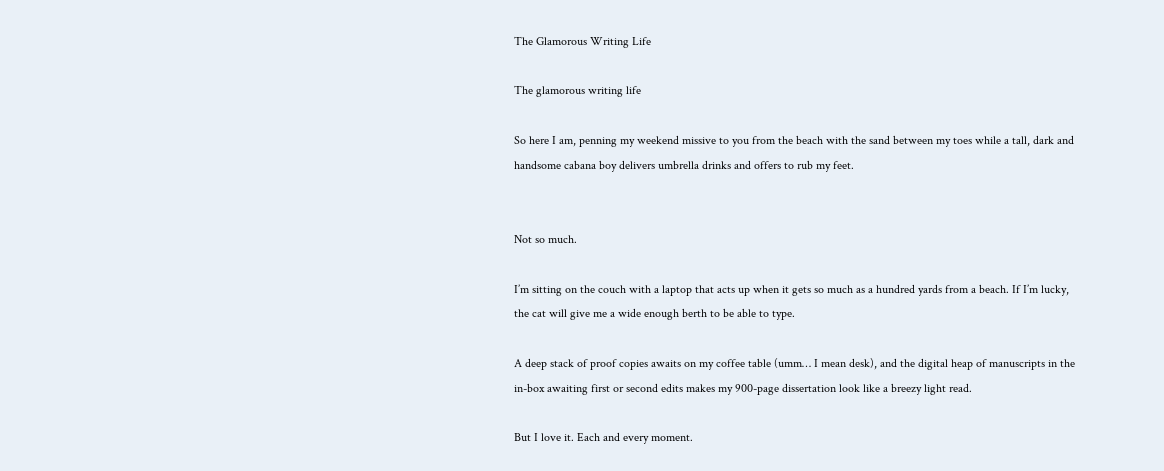The Glamorous Writing Life

The glamorous writing life

So here I am, penning my weekend missive to you from the beach with the sand between my toes while a tall, dark and handsome cabana boy delivers umbrella drinks and offers to rub my feet.


Not so much.

I’m sitting on the couch with a laptop that acts up when it gets so much as a hundred yards from a beach. If I’m lucky, the cat will give me a wide enough berth to be able to type.

A deep stack of proof copies awaits on my coffee table (umm… I mean desk), and the digital heap of manuscripts in the in-box awaiting first or second edits makes my 900-page dissertation look like a breezy light read.

But I love it. Each and every moment.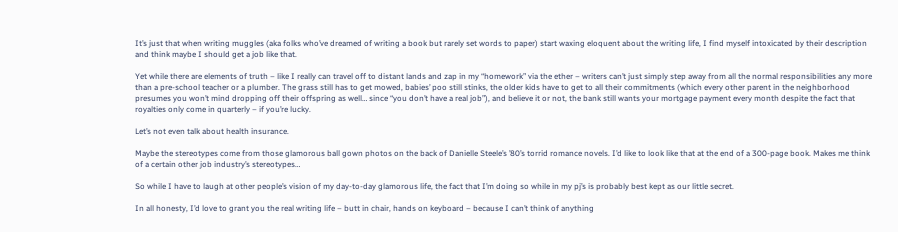It’s just that when writing muggles (aka folks who’ve dreamed of writing a book but rarely set words to paper) start waxing eloquent about the writing life, I find myself intoxicated by their description and think maybe I should get a job like that.

Yet while there are elements of truth – like I really can travel off to distant lands and zap in my “homework” via the ether – writers can’t just simply step away from all the normal responsibilities any more than a pre-school teacher or a plumber. The grass still has to get mowed, babies’ poo still stinks, the older kids have to get to all their commitments (which every other parent in the neighborhood presumes you won’t mind dropping off their offspring as well… since “you don’t have a real job”), and believe it or not, the bank still wants your mortgage payment every month despite the fact that royalties only come in quarterly – if you’re lucky.

Let’s not even talk about health insurance.

Maybe the stereotypes come from those glamorous ball gown photos on the back of Danielle Steele’s ’80’s torrid romance novels. I’d like to look like that at the end of a 300-page book. Makes me think of a certain other job industry’s stereotypes…

So while I have to laugh at other people’s vision of my day-to-day glamorous life, the fact that I’m doing so while in my pj’s is probably best kept as our little secret.

In all honesty, I’d love to grant you the real writing life – butt in chair, hands on keyboard – because I can’t think of anything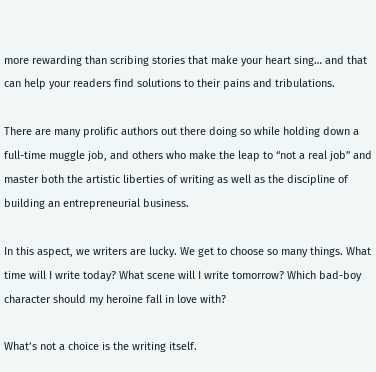more rewarding than scribing stories that make your heart sing… and that can help your readers find solutions to their pains and tribulations.

There are many prolific authors out there doing so while holding down a full-time muggle job, and others who make the leap to “not a real job” and master both the artistic liberties of writing as well as the discipline of building an entrepreneurial business.

In this aspect, we writers are lucky. We get to choose so many things. What time will I write today? What scene will I write tomorrow? Which bad-boy character should my heroine fall in love with?

What’s not a choice is the writing itself.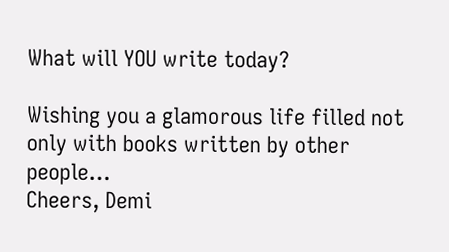What will YOU write today?

Wishing you a glamorous life filled not only with books written by other people…
Cheers, Demi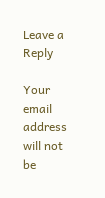Leave a Reply

Your email address will not be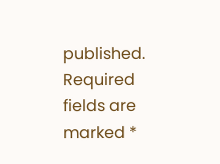published. Required fields are marked *